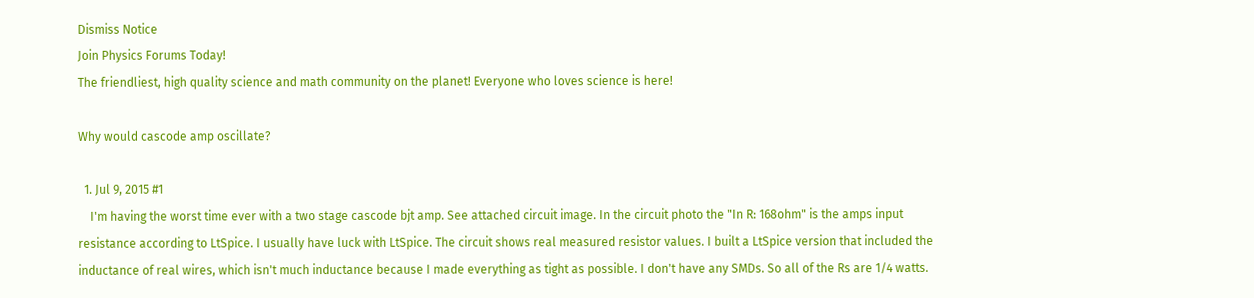Dismiss Notice
Join Physics Forums Today!
The friendliest, high quality science and math community on the planet! Everyone who loves science is here!

Why would cascode amp oscillate?

  1. Jul 9, 2015 #1
    I'm having the worst time ever with a two stage cascode bjt amp. See attached circuit image. In the circuit photo the "In R: 168ohm" is the amps input resistance according to LtSpice. I usually have luck with LtSpice. The circuit shows real measured resistor values. I built a LtSpice version that included the inductance of real wires, which isn't much inductance because I made everything as tight as possible. I don't have any SMDs. So all of the Rs are 1/4 watts.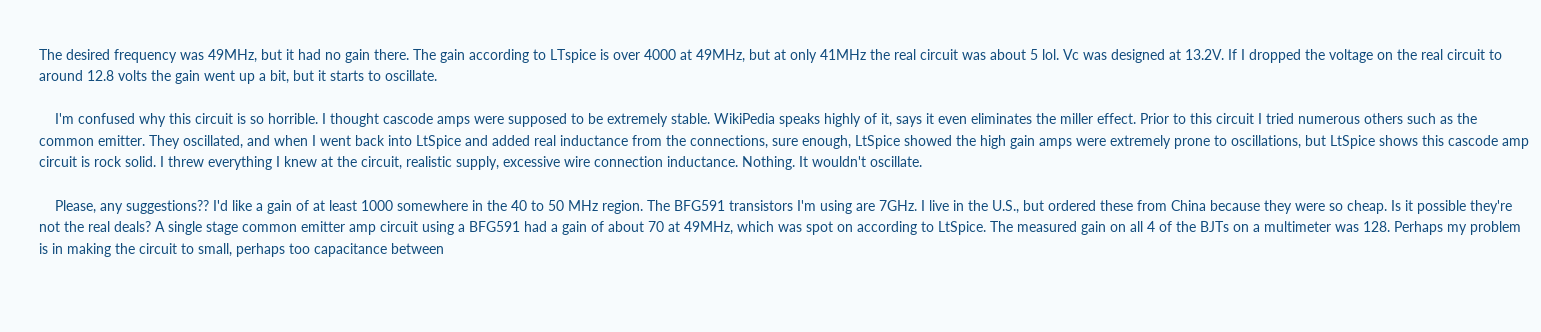The desired frequency was 49MHz, but it had no gain there. The gain according to LTspice is over 4000 at 49MHz, but at only 41MHz the real circuit was about 5 lol. Vc was designed at 13.2V. If I dropped the voltage on the real circuit to around 12.8 volts the gain went up a bit, but it starts to oscillate.

    I'm confused why this circuit is so horrible. I thought cascode amps were supposed to be extremely stable. WikiPedia speaks highly of it, says it even eliminates the miller effect. Prior to this circuit I tried numerous others such as the common emitter. They oscillated, and when I went back into LtSpice and added real inductance from the connections, sure enough, LtSpice showed the high gain amps were extremely prone to oscillations, but LtSpice shows this cascode amp circuit is rock solid. I threw everything I knew at the circuit, realistic supply, excessive wire connection inductance. Nothing. It wouldn't oscillate.

    Please, any suggestions?? I'd like a gain of at least 1000 somewhere in the 40 to 50 MHz region. The BFG591 transistors I'm using are 7GHz. I live in the U.S., but ordered these from China because they were so cheap. Is it possible they're not the real deals? A single stage common emitter amp circuit using a BFG591 had a gain of about 70 at 49MHz, which was spot on according to LtSpice. The measured gain on all 4 of the BJTs on a multimeter was 128. Perhaps my problem is in making the circuit to small, perhaps too capacitance between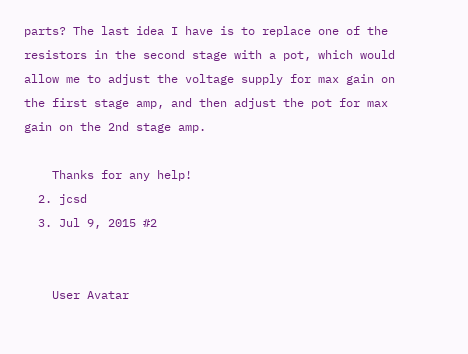parts? The last idea I have is to replace one of the resistors in the second stage with a pot, which would allow me to adjust the voltage supply for max gain on the first stage amp, and then adjust the pot for max gain on the 2nd stage amp.

    Thanks for any help!
  2. jcsd
  3. Jul 9, 2015 #2


    User Avatar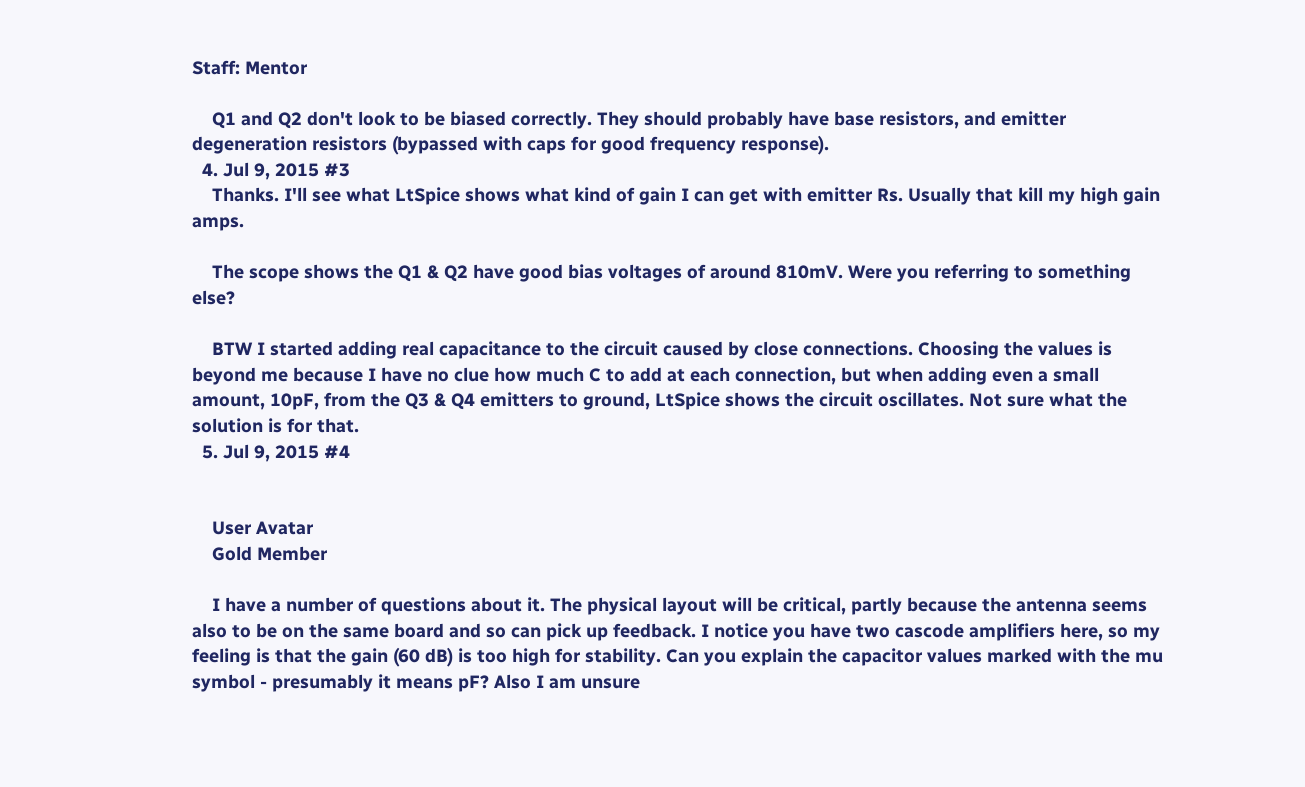Staff: Mentor

    Q1 and Q2 don't look to be biased correctly. They should probably have base resistors, and emitter degeneration resistors (bypassed with caps for good frequency response).
  4. Jul 9, 2015 #3
    Thanks. I'll see what LtSpice shows what kind of gain I can get with emitter Rs. Usually that kill my high gain amps.

    The scope shows the Q1 & Q2 have good bias voltages of around 810mV. Were you referring to something else?

    BTW I started adding real capacitance to the circuit caused by close connections. Choosing the values is beyond me because I have no clue how much C to add at each connection, but when adding even a small amount, 10pF, from the Q3 & Q4 emitters to ground, LtSpice shows the circuit oscillates. Not sure what the solution is for that.
  5. Jul 9, 2015 #4


    User Avatar
    Gold Member

    I have a number of questions about it. The physical layout will be critical, partly because the antenna seems also to be on the same board and so can pick up feedback. I notice you have two cascode amplifiers here, so my feeling is that the gain (60 dB) is too high for stability. Can you explain the capacitor values marked with the mu symbol - presumably it means pF? Also I am unsure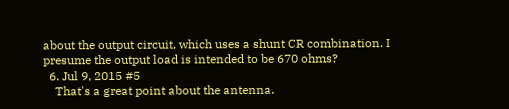about the output circuit, which uses a shunt CR combination. I presume the output load is intended to be 670 ohms?
  6. Jul 9, 2015 #5
    That's a great point about the antenna.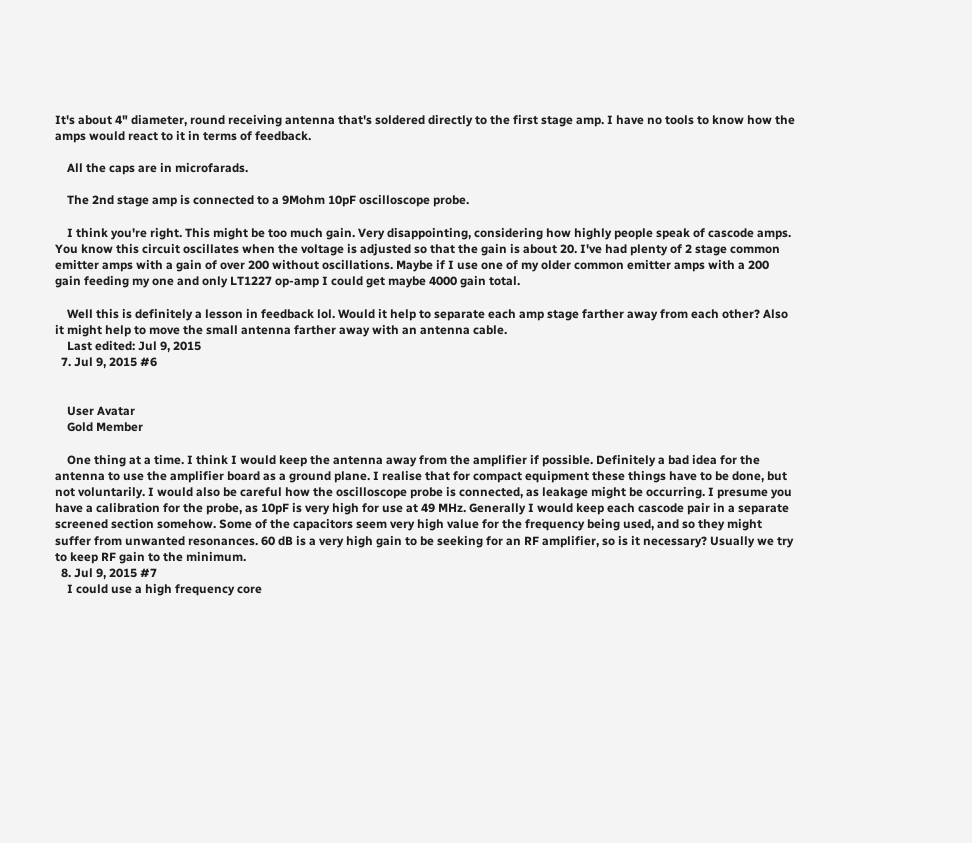It's about 4" diameter, round receiving antenna that's soldered directly to the first stage amp. I have no tools to know how the amps would react to it in terms of feedback.

    All the caps are in microfarads.

    The 2nd stage amp is connected to a 9Mohm 10pF oscilloscope probe.

    I think you're right. This might be too much gain. Very disappointing, considering how highly people speak of cascode amps. You know this circuit oscillates when the voltage is adjusted so that the gain is about 20. I've had plenty of 2 stage common emitter amps with a gain of over 200 without oscillations. Maybe if I use one of my older common emitter amps with a 200 gain feeding my one and only LT1227 op-amp I could get maybe 4000 gain total.

    Well this is definitely a lesson in feedback lol. Would it help to separate each amp stage farther away from each other? Also it might help to move the small antenna farther away with an antenna cable.
    Last edited: Jul 9, 2015
  7. Jul 9, 2015 #6


    User Avatar
    Gold Member

    One thing at a time. I think I would keep the antenna away from the amplifier if possible. Definitely a bad idea for the antenna to use the amplifier board as a ground plane. I realise that for compact equipment these things have to be done, but not voluntarily. I would also be careful how the oscilloscope probe is connected, as leakage might be occurring. I presume you have a calibration for the probe, as 10pF is very high for use at 49 MHz. Generally I would keep each cascode pair in a separate screened section somehow. Some of the capacitors seem very high value for the frequency being used, and so they might suffer from unwanted resonances. 60 dB is a very high gain to be seeking for an RF amplifier, so is it necessary? Usually we try to keep RF gain to the minimum.
  8. Jul 9, 2015 #7
    I could use a high frequency core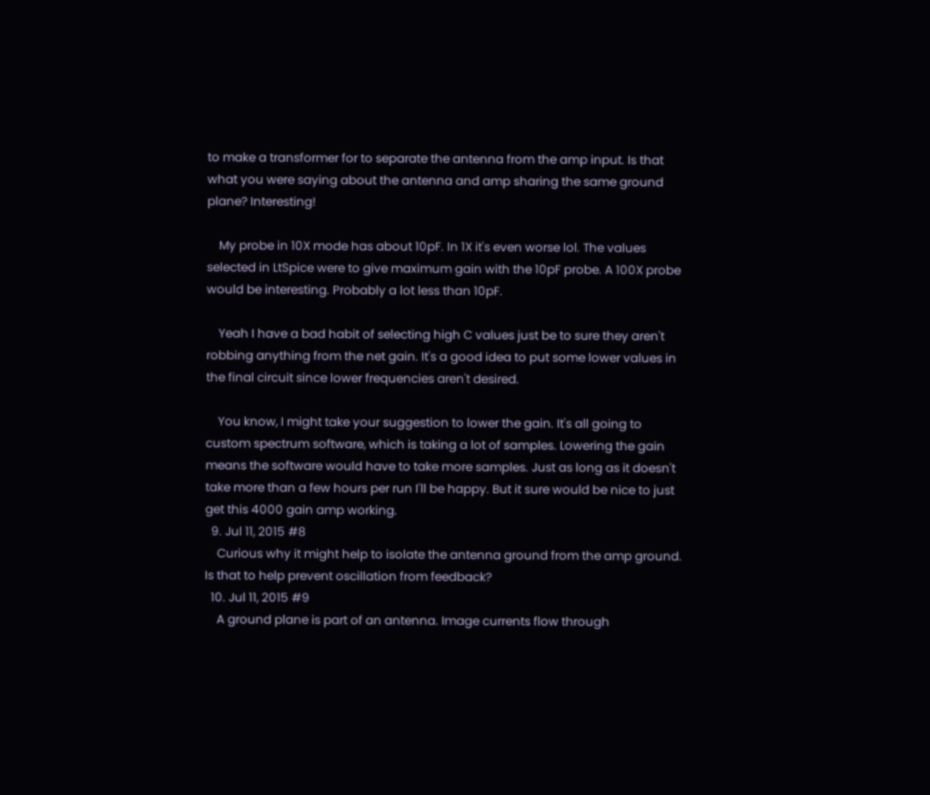to make a transformer for to separate the antenna from the amp input. Is that what you were saying about the antenna and amp sharing the same ground plane? Interesting!

    My probe in 10X mode has about 10pF. In 1X it's even worse lol. The values selected in LtSpice were to give maximum gain with the 10pF probe. A 100X probe would be interesting. Probably a lot less than 10pF.

    Yeah I have a bad habit of selecting high C values just be to sure they aren't robbing anything from the net gain. It's a good idea to put some lower values in the final circuit since lower frequencies aren't desired.

    You know, I might take your suggestion to lower the gain. It's all going to custom spectrum software, which is taking a lot of samples. Lowering the gain means the software would have to take more samples. Just as long as it doesn't take more than a few hours per run I'll be happy. But it sure would be nice to just get this 4000 gain amp working.
  9. Jul 11, 2015 #8
    Curious why it might help to isolate the antenna ground from the amp ground. Is that to help prevent oscillation from feedback?
  10. Jul 11, 2015 #9
    A ground plane is part of an antenna. Image currents flow through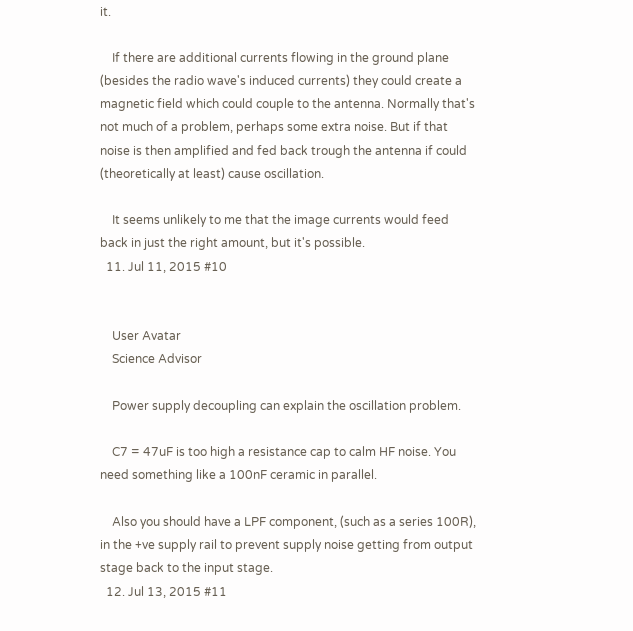it.

    If there are additional currents flowing in the ground plane (besides the radio wave's induced currents) they could create a magnetic field which could couple to the antenna. Normally that's not much of a problem, perhaps some extra noise. But if that noise is then amplified and fed back trough the antenna if could (theoretically at least) cause oscillation.

    It seems unlikely to me that the image currents would feed back in just the right amount, but it's possible.
  11. Jul 11, 2015 #10


    User Avatar
    Science Advisor

    Power supply decoupling can explain the oscillation problem.

    C7 = 47uF is too high a resistance cap to calm HF noise. You need something like a 100nF ceramic in parallel.

    Also you should have a LPF component, (such as a series 100R), in the +ve supply rail to prevent supply noise getting from output stage back to the input stage.
  12. Jul 13, 2015 #11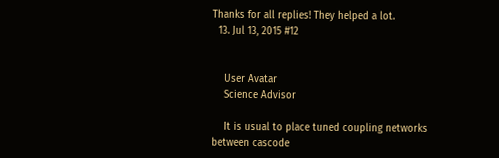Thanks for all replies! They helped a lot.
  13. Jul 13, 2015 #12


    User Avatar
    Science Advisor

    It is usual to place tuned coupling networks between cascode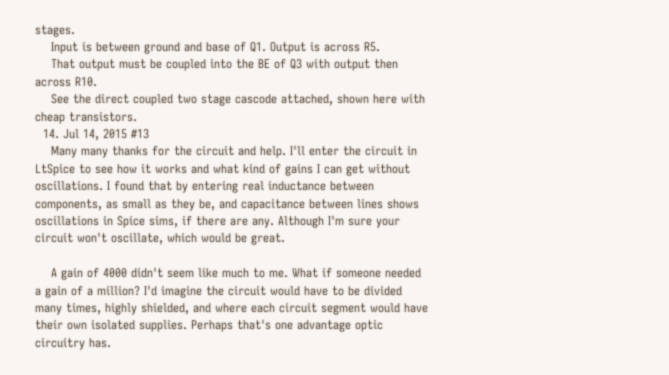stages.
    Input is between ground and base of Q1. Output is across R5.
    That output must be coupled into the BE of Q3 with output then across R10.
    See the direct coupled two stage cascode attached, shown here with cheap transistors.
  14. Jul 14, 2015 #13
    Many many thanks for the circuit and help. I'll enter the circuit in LtSpice to see how it works and what kind of gains I can get without oscillations. I found that by entering real inductance between components, as small as they be, and capacitance between lines shows oscillations in Spice sims, if there are any. Although I'm sure your circuit won't oscillate, which would be great.

    A gain of 4000 didn't seem like much to me. What if someone needed a gain of a million? I'd imagine the circuit would have to be divided many times, highly shielded, and where each circuit segment would have their own isolated supplies. Perhaps that's one advantage optic circuitry has.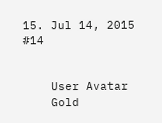15. Jul 14, 2015 #14


    User Avatar
    Gold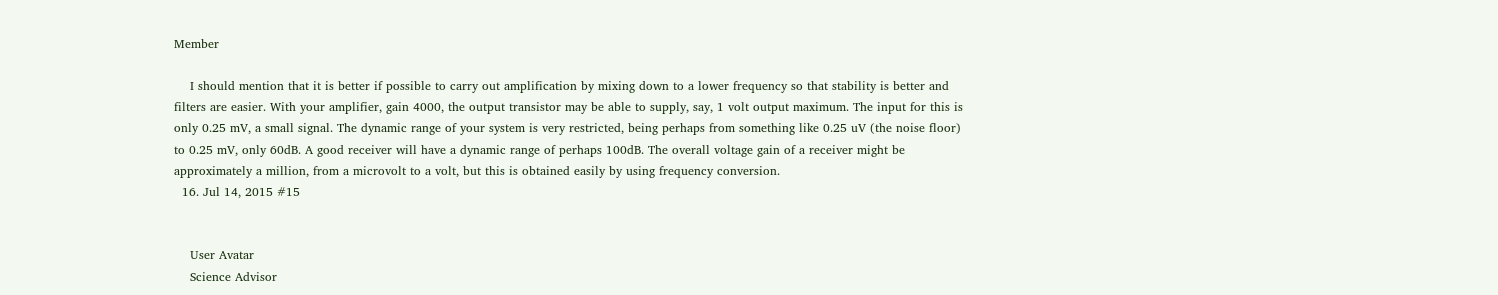Member

    I should mention that it is better if possible to carry out amplification by mixing down to a lower frequency so that stability is better and filters are easier. With your amplifier, gain 4000, the output transistor may be able to supply, say, 1 volt output maximum. The input for this is only 0.25 mV, a small signal. The dynamic range of your system is very restricted, being perhaps from something like 0.25 uV (the noise floor) to 0.25 mV, only 60dB. A good receiver will have a dynamic range of perhaps 100dB. The overall voltage gain of a receiver might be approximately a million, from a microvolt to a volt, but this is obtained easily by using frequency conversion.
  16. Jul 14, 2015 #15


    User Avatar
    Science Advisor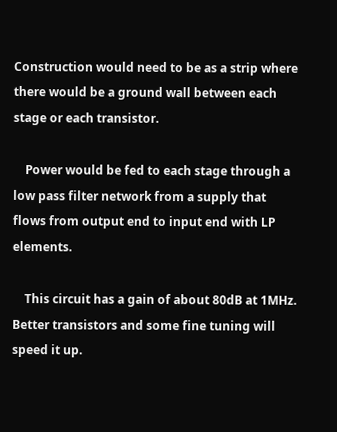Construction would need to be as a strip where there would be a ground wall between each stage or each transistor.

    Power would be fed to each stage through a low pass filter network from a supply that flows from output end to input end with LP elements.

    This circuit has a gain of about 80dB at 1MHz. Better transistors and some fine tuning will speed it up.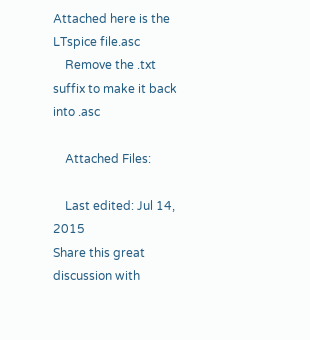Attached here is the LTspice file.asc
    Remove the .txt suffix to make it back into .asc

    Attached Files:

    Last edited: Jul 14, 2015
Share this great discussion with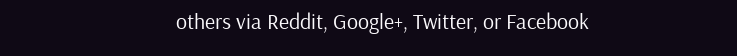others via Reddit, Google+, Twitter, or Facebook